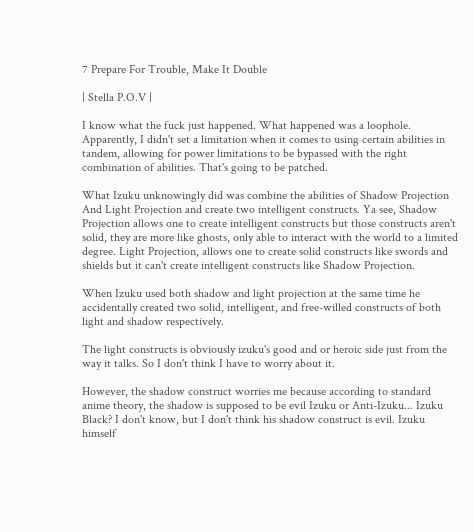7 Prepare For Trouble, Make It Double

| Stella P.O.V |

I know what the fuck just happened. What happened was a loophole. Apparently, I didn't set a limitation when it comes to using certain abilities in tandem, allowing for power limitations to be bypassed with the right combination of abilities. That's going to be patched.

What Izuku unknowingly did was combine the abilities of Shadow Projection And Light Projection and create two intelligent constructs. Ya see, Shadow Projection allows one to create intelligent constructs but those constructs aren't solid, they are more like ghosts, only able to interact with the world to a limited degree. Light Projection, allows one to create solid constructs like swords and shields but it can't create intelligent constructs like Shadow Projection.

When Izuku used both shadow and light projection at the same time he accidentally created two solid, intelligent, and free-willed constructs of both light and shadow respectively.

The light constructs is obviously izuku's good and or heroic side just from the way it talks. So I don't think I have to worry about it.

However, the shadow construct worries me because according to standard anime theory, the shadow is supposed to be evil Izuku or Anti-Izuku... Izuku Black? I don't know, but I don't think his shadow construct is evil. Izuku himself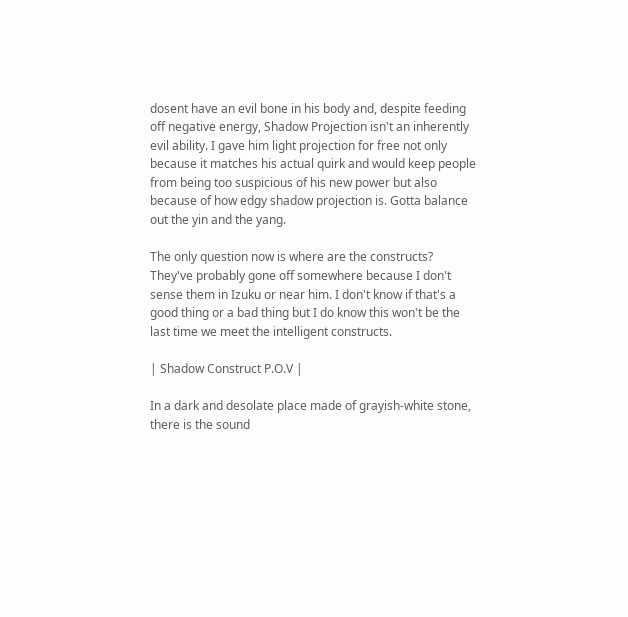dosent have an evil bone in his body and, despite feeding off negative energy, Shadow Projection isn't an inherently evil ability. I gave him light projection for free not only because it matches his actual quirk and would keep people from being too suspicious of his new power but also because of how edgy shadow projection is. Gotta balance out the yin and the yang.

The only question now is where are the constructs? They've probably gone off somewhere because I don't sense them in Izuku or near him. I don't know if that's a good thing or a bad thing but I do know this won't be the last time we meet the intelligent constructs.

| Shadow Construct P.O.V |

In a dark and desolate place made of grayish-white stone, there is the sound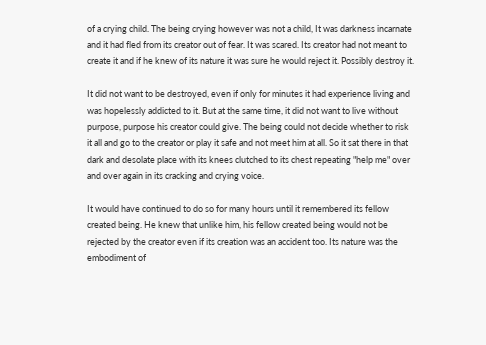of a crying child. The being crying however was not a child, It was darkness incarnate and it had fled from its creator out of fear. It was scared. Its creator had not meant to create it and if he knew of its nature it was sure he would reject it. Possibly destroy it.

It did not want to be destroyed, even if only for minutes it had experience living and was hopelessly addicted to it. But at the same time, it did not want to live without purpose, purpose his creator could give. The being could not decide whether to risk it all and go to the creator or play it safe and not meet him at all. So it sat there in that dark and desolate place with its knees clutched to its chest repeating "help me" over and over again in its cracking and crying voice.

It would have continued to do so for many hours until it remembered its fellow created being. He knew that unlike him, his fellow created being would not be rejected by the creator even if its creation was an accident too. Its nature was the embodiment of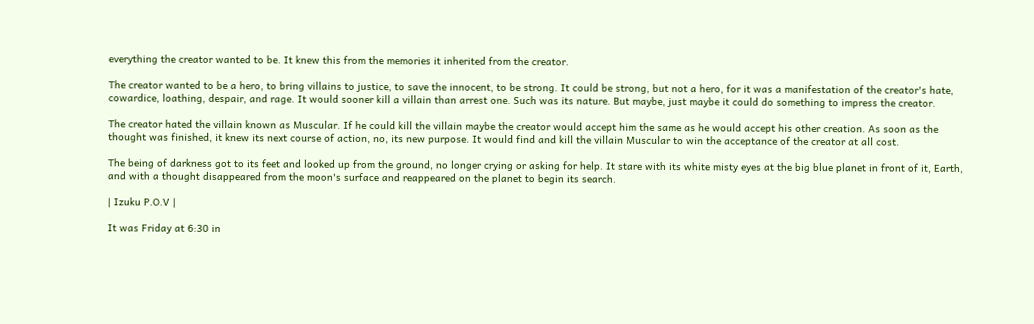everything the creator wanted to be. It knew this from the memories it inherited from the creator.

The creator wanted to be a hero, to bring villains to justice, to save the innocent, to be strong. It could be strong, but not a hero, for it was a manifestation of the creator's hate, cowardice, loathing, despair, and rage. It would sooner kill a villain than arrest one. Such was its nature. But maybe, just maybe it could do something to impress the creator.

The creator hated the villain known as Muscular. If he could kill the villain maybe the creator would accept him the same as he would accept his other creation. As soon as the thought was finished, it knew its next course of action, no, its new purpose. It would find and kill the villain Muscular to win the acceptance of the creator at all cost.

The being of darkness got to its feet and looked up from the ground, no longer crying or asking for help. It stare with its white misty eyes at the big blue planet in front of it, Earth, and with a thought disappeared from the moon's surface and reappeared on the planet to begin its search.

| Izuku P.O.V |

It was Friday at 6:30 in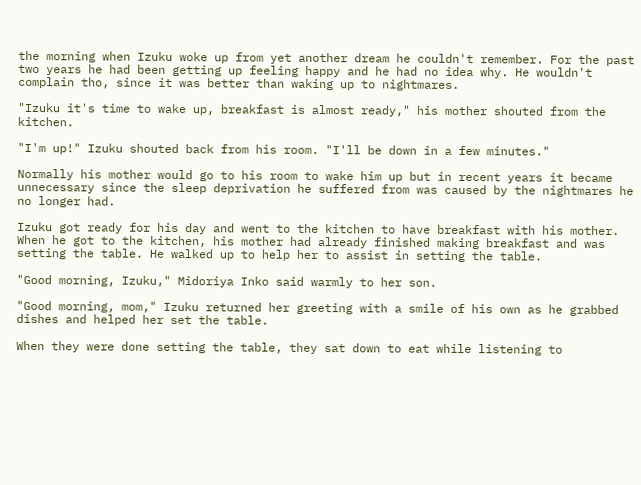the morning when Izuku woke up from yet another dream he couldn't remember. For the past two years he had been getting up feeling happy and he had no idea why. He wouldn't complain tho, since it was better than waking up to nightmares.

"Izuku it's time to wake up, breakfast is almost ready," his mother shouted from the kitchen.

"I'm up!" Izuku shouted back from his room. "I'll be down in a few minutes."

Normally his mother would go to his room to wake him up but in recent years it became unnecessary since the sleep deprivation he suffered from was caused by the nightmares he no longer had.

Izuku got ready for his day and went to the kitchen to have breakfast with his mother. When he got to the kitchen, his mother had already finished making breakfast and was setting the table. He walked up to help her to assist in setting the table.

"Good morning, Izuku," Midoriya Inko said warmly to her son.

"Good morning, mom," Izuku returned her greeting with a smile of his own as he grabbed dishes and helped her set the table.

When they were done setting the table, they sat down to eat while listening to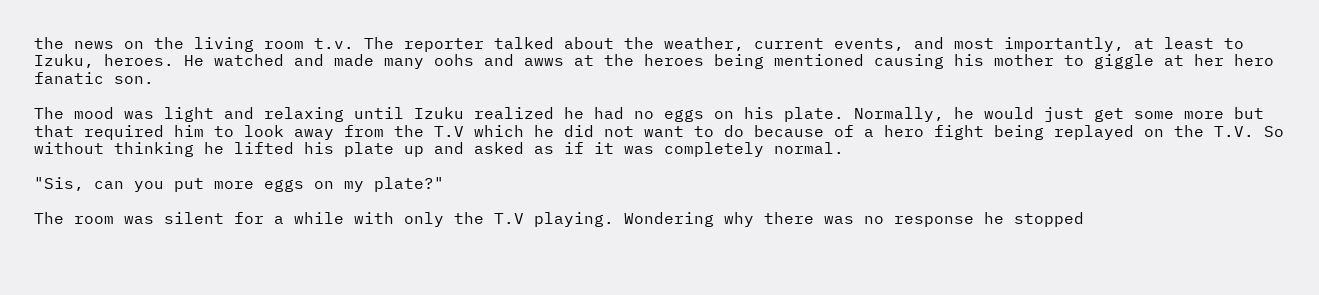the news on the living room t.v. The reporter talked about the weather, current events, and most importantly, at least to Izuku, heroes. He watched and made many oohs and awws at the heroes being mentioned causing his mother to giggle at her hero fanatic son.

The mood was light and relaxing until Izuku realized he had no eggs on his plate. Normally, he would just get some more but that required him to look away from the T.V which he did not want to do because of a hero fight being replayed on the T.V. So without thinking he lifted his plate up and asked as if it was completely normal.

"Sis, can you put more eggs on my plate?"

The room was silent for a while with only the T.V playing. Wondering why there was no response he stopped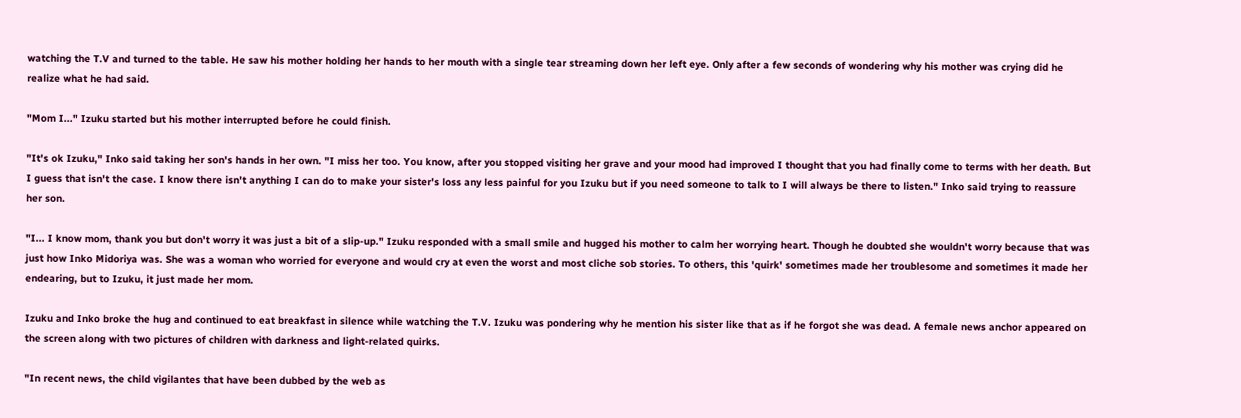watching the T.V and turned to the table. He saw his mother holding her hands to her mouth with a single tear streaming down her left eye. Only after a few seconds of wondering why his mother was crying did he realize what he had said.

"Mom I..." Izuku started but his mother interrupted before he could finish.

"It's ok Izuku," Inko said taking her son's hands in her own. "I miss her too. You know, after you stopped visiting her grave and your mood had improved I thought that you had finally come to terms with her death. But I guess that isn't the case. I know there isn't anything I can do to make your sister's loss any less painful for you Izuku but if you need someone to talk to I will always be there to listen." Inko said trying to reassure her son.

"I... I know mom, thank you but don't worry it was just a bit of a slip-up." Izuku responded with a small smile and hugged his mother to calm her worrying heart. Though he doubted she wouldn't worry because that was just how Inko Midoriya was. She was a woman who worried for everyone and would cry at even the worst and most cliche sob stories. To others, this 'quirk' sometimes made her troublesome and sometimes it made her endearing, but to Izuku, it just made her mom.

Izuku and Inko broke the hug and continued to eat breakfast in silence while watching the T.V. Izuku was pondering why he mention his sister like that as if he forgot she was dead. A female news anchor appeared on the screen along with two pictures of children with darkness and light-related quirks.

"In recent news, the child vigilantes that have been dubbed by the web as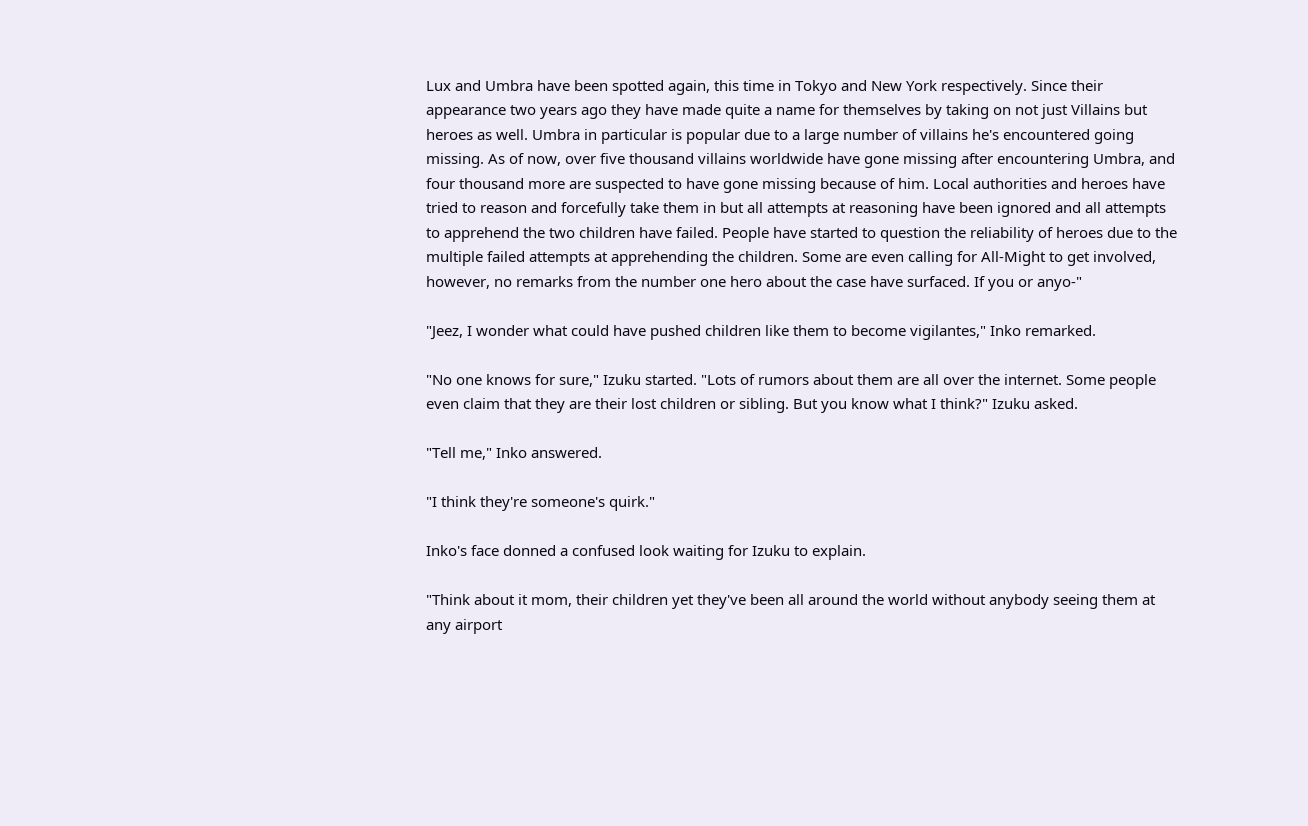Lux and Umbra have been spotted again, this time in Tokyo and New York respectively. Since their appearance two years ago they have made quite a name for themselves by taking on not just Villains but heroes as well. Umbra in particular is popular due to a large number of villains he's encountered going missing. As of now, over five thousand villains worldwide have gone missing after encountering Umbra, and four thousand more are suspected to have gone missing because of him. Local authorities and heroes have tried to reason and forcefully take them in but all attempts at reasoning have been ignored and all attempts to apprehend the two children have failed. People have started to question the reliability of heroes due to the multiple failed attempts at apprehending the children. Some are even calling for All-Might to get involved, however, no remarks from the number one hero about the case have surfaced. If you or anyo-"

"Jeez, I wonder what could have pushed children like them to become vigilantes," Inko remarked.

"No one knows for sure," Izuku started. "Lots of rumors about them are all over the internet. Some people even claim that they are their lost children or sibling. But you know what I think?" Izuku asked.

"Tell me," Inko answered.

"I think they're someone's quirk."

Inko's face donned a confused look waiting for Izuku to explain.

"Think about it mom, their children yet they've been all around the world without anybody seeing them at any airport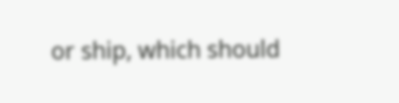or ship, which should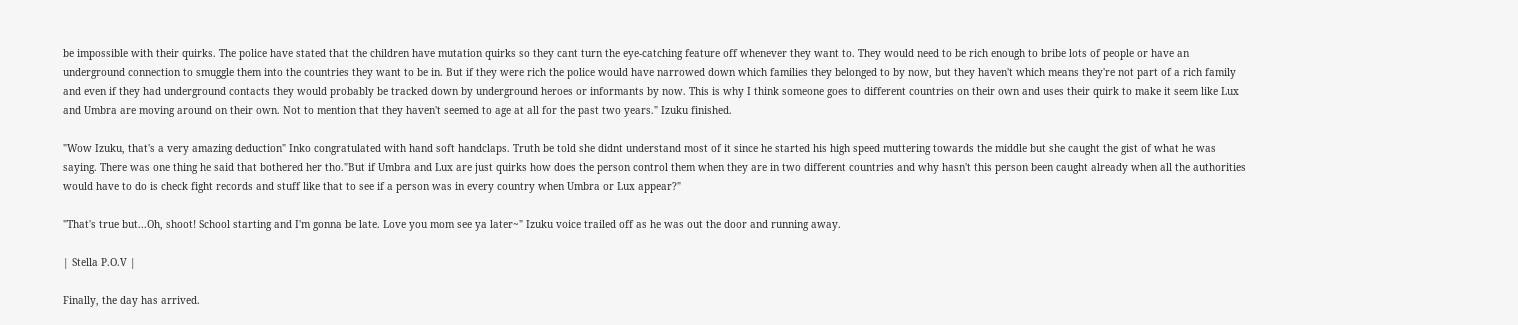be impossible with their quirks. The police have stated that the children have mutation quirks so they cant turn the eye-catching feature off whenever they want to. They would need to be rich enough to bribe lots of people or have an underground connection to smuggle them into the countries they want to be in. But if they were rich the police would have narrowed down which families they belonged to by now, but they haven't which means they're not part of a rich family and even if they had underground contacts they would probably be tracked down by underground heroes or informants by now. This is why I think someone goes to different countries on their own and uses their quirk to make it seem like Lux and Umbra are moving around on their own. Not to mention that they haven't seemed to age at all for the past two years." Izuku finished.

"Wow Izuku, that's a very amazing deduction" Inko congratulated with hand soft handclaps. Truth be told she didnt understand most of it since he started his high speed muttering towards the middle but she caught the gist of what he was saying. There was one thing he said that bothered her tho."But if Umbra and Lux are just quirks how does the person control them when they are in two different countries and why hasn't this person been caught already when all the authorities would have to do is check fight records and stuff like that to see if a person was in every country when Umbra or Lux appear?"

"That's true but...Oh, shoot! School starting and I'm gonna be late. Love you mom see ya later~" Izuku voice trailed off as he was out the door and running away.

| Stella P.O.V |

Finally, the day has arrived.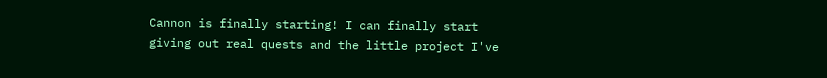Cannon is finally starting! I can finally start giving out real quests and the little project I've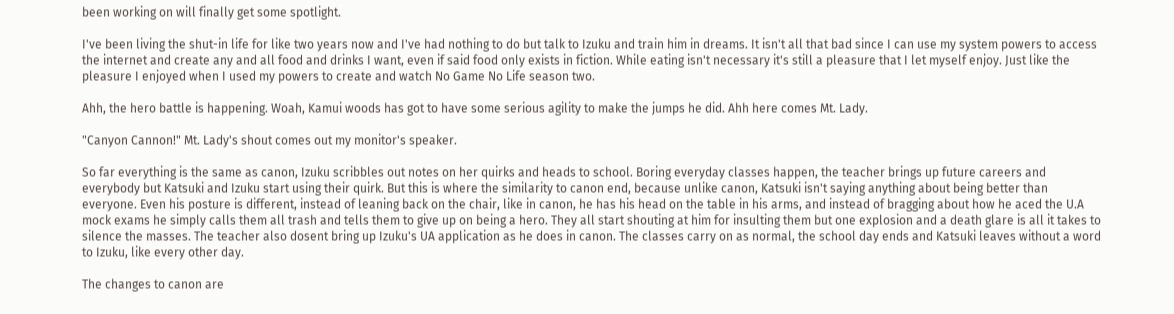been working on will finally get some spotlight.

I've been living the shut-in life for like two years now and I've had nothing to do but talk to Izuku and train him in dreams. It isn't all that bad since I can use my system powers to access the internet and create any and all food and drinks I want, even if said food only exists in fiction. While eating isn't necessary it's still a pleasure that I let myself enjoy. Just like the pleasure I enjoyed when I used my powers to create and watch No Game No Life season two.

Ahh, the hero battle is happening. Woah, Kamui woods has got to have some serious agility to make the jumps he did. Ahh here comes Mt. Lady.

"Canyon Cannon!" Mt. Lady's shout comes out my monitor's speaker.

So far everything is the same as canon, Izuku scribbles out notes on her quirks and heads to school. Boring everyday classes happen, the teacher brings up future careers and everybody but Katsuki and Izuku start using their quirk. But this is where the similarity to canon end, because unlike canon, Katsuki isn't saying anything about being better than everyone. Even his posture is different, instead of leaning back on the chair, like in canon, he has his head on the table in his arms, and instead of bragging about how he aced the U.A mock exams he simply calls them all trash and tells them to give up on being a hero. They all start shouting at him for insulting them but one explosion and a death glare is all it takes to silence the masses. The teacher also dosent bring up Izuku's UA application as he does in canon. The classes carry on as normal, the school day ends and Katsuki leaves without a word to Izuku, like every other day.

The changes to canon are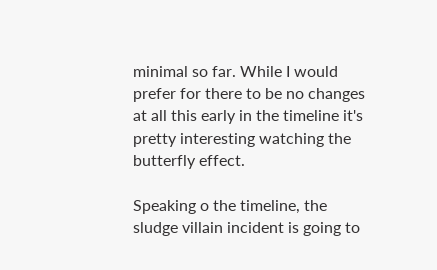minimal so far. While I would prefer for there to be no changes at all this early in the timeline it's pretty interesting watching the butterfly effect.

Speaking o the timeline, the sludge villain incident is going to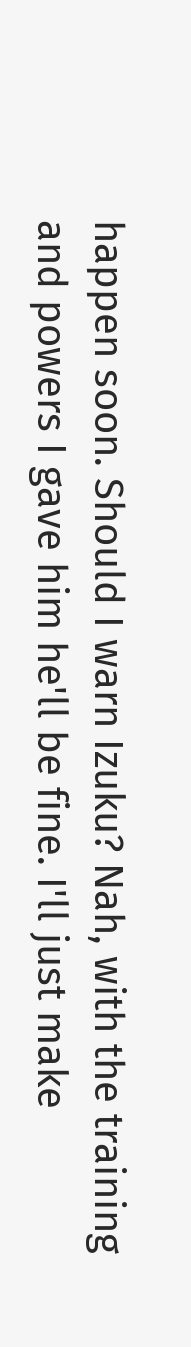happen soon. Should I warn Izuku? Nah, with the training and powers I gave him he'll be fine. I'll just make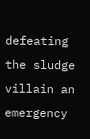defeating the sludge villain an emergency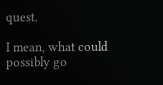quest.

I mean, what could possibly go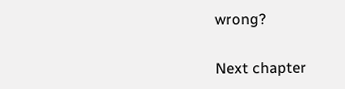wrong?

Next chapter